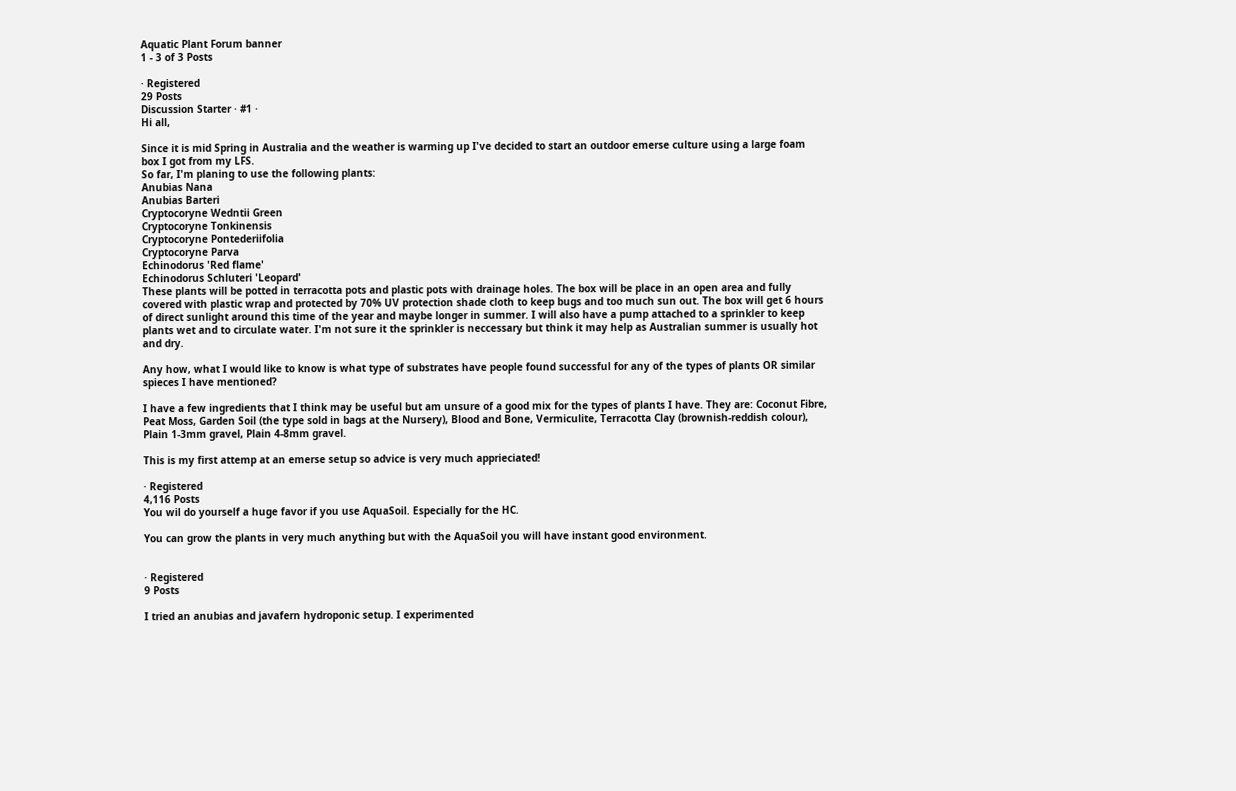Aquatic Plant Forum banner
1 - 3 of 3 Posts

· Registered
29 Posts
Discussion Starter · #1 ·
Hi all,

Since it is mid Spring in Australia and the weather is warming up I've decided to start an outdoor emerse culture using a large foam box I got from my LFS.
So far, I'm planing to use the following plants:
Anubias Nana
Anubias Barteri
Cryptocoryne Wedntii Green
Cryptocoryne Tonkinensis
Cryptocoryne Pontederiifolia
Cryptocoryne Parva
Echinodorus 'Red flame'
Echinodorus Schluteri 'Leopard'
These plants will be potted in terracotta pots and plastic pots with drainage holes. The box will be place in an open area and fully covered with plastic wrap and protected by 70% UV protection shade cloth to keep bugs and too much sun out. The box will get 6 hours of direct sunlight around this time of the year and maybe longer in summer. I will also have a pump attached to a sprinkler to keep plants wet and to circulate water. I'm not sure it the sprinkler is neccessary but think it may help as Australian summer is usually hot and dry.

Any how, what I would like to know is what type of substrates have people found successful for any of the types of plants OR similar spieces I have mentioned?

I have a few ingredients that I think may be useful but am unsure of a good mix for the types of plants I have. They are: Coconut Fibre, Peat Moss, Garden Soil (the type sold in bags at the Nursery), Blood and Bone, Vermiculite, Terracotta Clay (brownish-reddish colour), Plain 1-3mm gravel, Plain 4-8mm gravel.

This is my first attemp at an emerse setup so advice is very much apprieciated!

· Registered
4,116 Posts
You wil do yourself a huge favor if you use AquaSoil. Especially for the HC.

You can grow the plants in very much anything but with the AquaSoil you will have instant good environment.


· Registered
9 Posts

I tried an anubias and javafern hydroponic setup. I experimented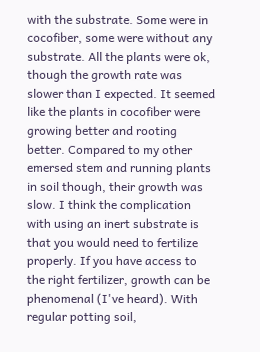with the substrate. Some were in cocofiber, some were without any substrate. All the plants were ok, though the growth rate was slower than I expected. It seemed like the plants in cocofiber were growing better and rooting better. Compared to my other emersed stem and running plants in soil though, their growth was slow. I think the complication with using an inert substrate is that you would need to fertilize properly. If you have access to the right fertilizer, growth can be phenomenal (I've heard). With regular potting soil,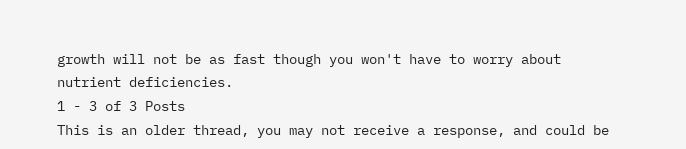growth will not be as fast though you won't have to worry about nutrient deficiencies.
1 - 3 of 3 Posts
This is an older thread, you may not receive a response, and could be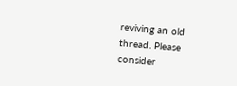reviving an old thread. Please consider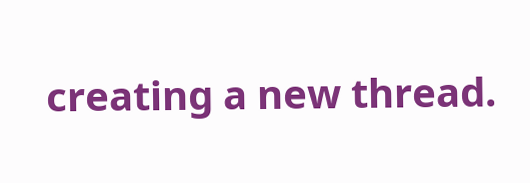creating a new thread.